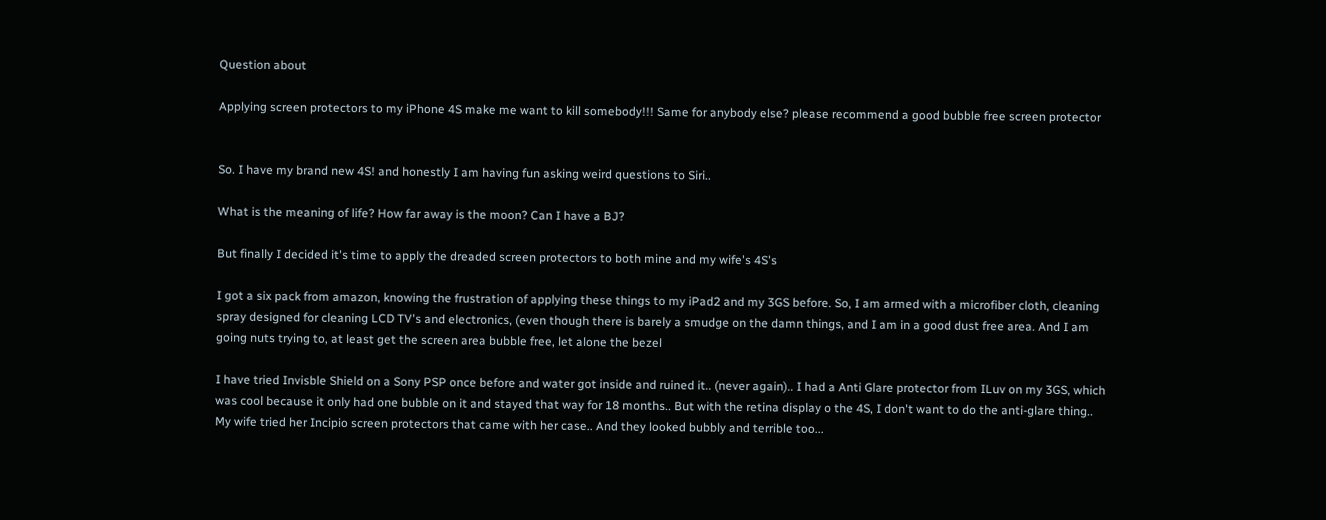Question about

Applying screen protectors to my iPhone 4S make me want to kill somebody!!! Same for anybody else? please recommend a good bubble free screen protector


So. I have my brand new 4S! and honestly I am having fun asking weird questions to Siri..

What is the meaning of life? How far away is the moon? Can I have a BJ?

But finally I decided it's time to apply the dreaded screen protectors to both mine and my wife's 4S's

I got a six pack from amazon, knowing the frustration of applying these things to my iPad2 and my 3GS before. So, I am armed with a microfiber cloth, cleaning spray designed for cleaning LCD TV's and electronics, (even though there is barely a smudge on the damn things, and I am in a good dust free area. And I am going nuts trying to, at least get the screen area bubble free, let alone the bezel

I have tried Invisble Shield on a Sony PSP once before and water got inside and ruined it.. (never again).. I had a Anti Glare protector from ILuv on my 3GS, which was cool because it only had one bubble on it and stayed that way for 18 months.. But with the retina display o the 4S, I don't want to do the anti-glare thing.. My wife tried her Incipio screen protectors that came with her case.. And they looked bubbly and terrible too...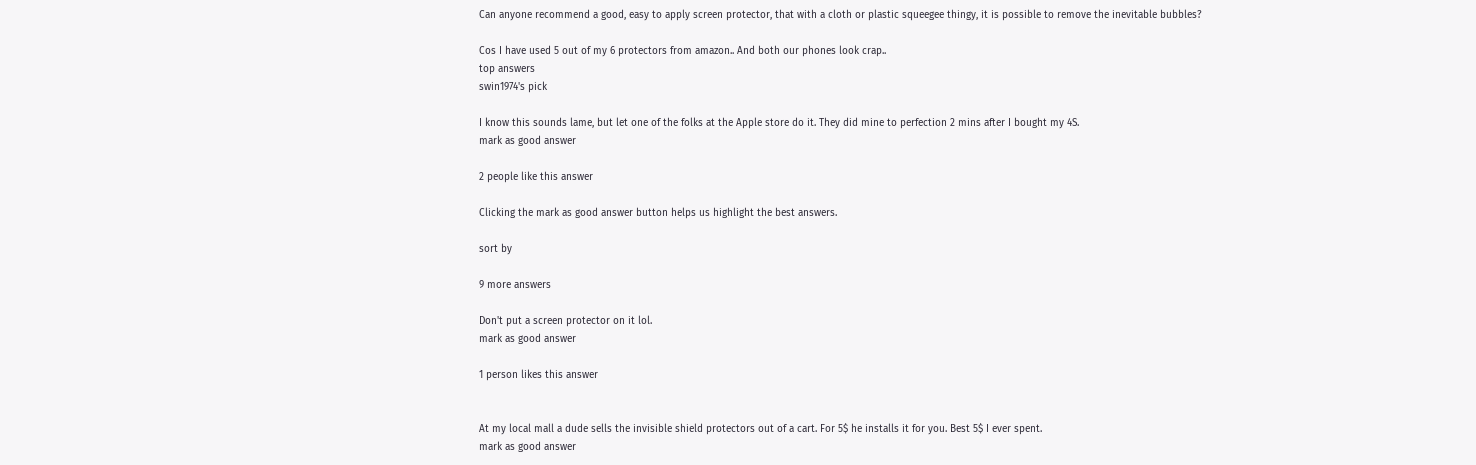Can anyone recommend a good, easy to apply screen protector, that with a cloth or plastic squeegee thingy, it is possible to remove the inevitable bubbles?

Cos I have used 5 out of my 6 protectors from amazon.. And both our phones look crap..
top answers
swin1974's pick

I know this sounds lame, but let one of the folks at the Apple store do it. They did mine to perfection 2 mins after I bought my 4S.
mark as good answer

2 people like this answer

Clicking the mark as good answer button helps us highlight the best answers.

sort by

9 more answers

Don't put a screen protector on it lol.
mark as good answer

1 person likes this answer


At my local mall a dude sells the invisible shield protectors out of a cart. For 5$ he installs it for you. Best 5$ I ever spent.
mark as good answer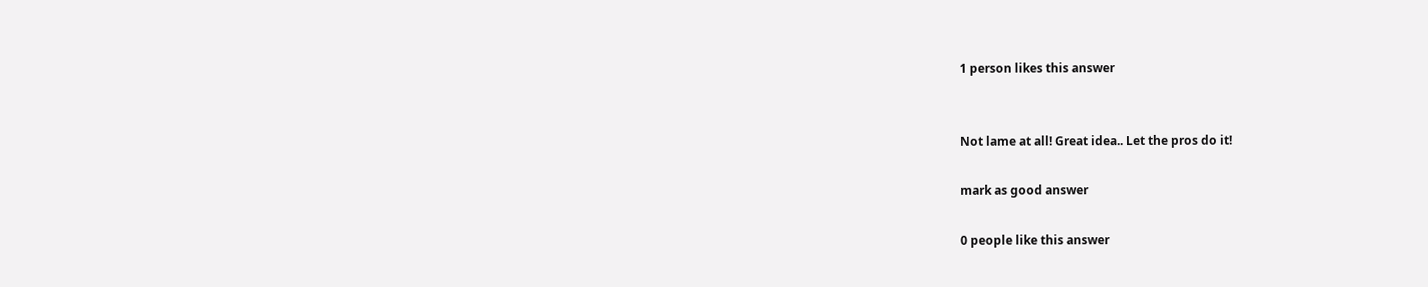1 person likes this answer


Not lame at all! Great idea.. Let the pros do it!

mark as good answer

0 people like this answer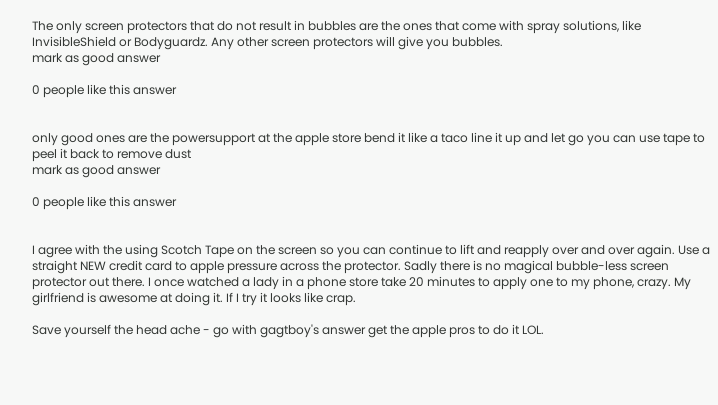The only screen protectors that do not result in bubbles are the ones that come with spray solutions, like InvisibleShield or Bodyguardz. Any other screen protectors will give you bubbles.
mark as good answer

0 people like this answer


only good ones are the powersupport at the apple store bend it like a taco line it up and let go you can use tape to peel it back to remove dust
mark as good answer

0 people like this answer


I agree with the using Scotch Tape on the screen so you can continue to lift and reapply over and over again. Use a straight NEW credit card to apple pressure across the protector. Sadly there is no magical bubble-less screen protector out there. I once watched a lady in a phone store take 20 minutes to apply one to my phone, crazy. My girlfriend is awesome at doing it. If I try it looks like crap.

Save yourself the head ache - go with gagtboy's answer get the apple pros to do it LOL.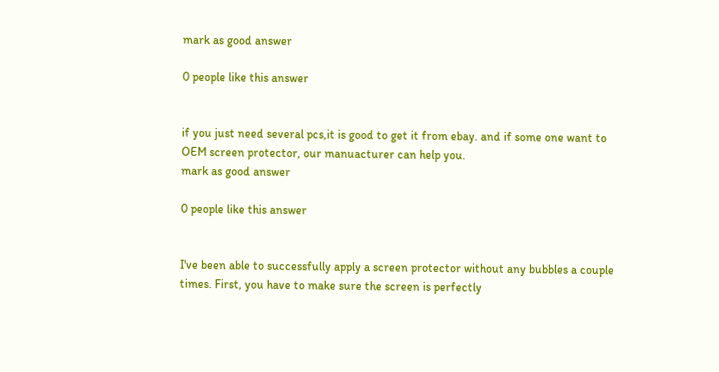mark as good answer

0 people like this answer


if you just need several pcs,it is good to get it from ebay. and if some one want to OEM screen protector, our manuacturer can help you.
mark as good answer

0 people like this answer


I've been able to successfully apply a screen protector without any bubbles a couple times. First, you have to make sure the screen is perfectly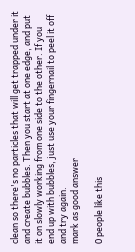clean so there's no particles that will get trapped under it and create bubbles. Then you start at one edge, and put it on slowly working from one side to the other. If you end up with bubbles, just use your fingernail to peel it off and try again.
mark as good answer

0 people like this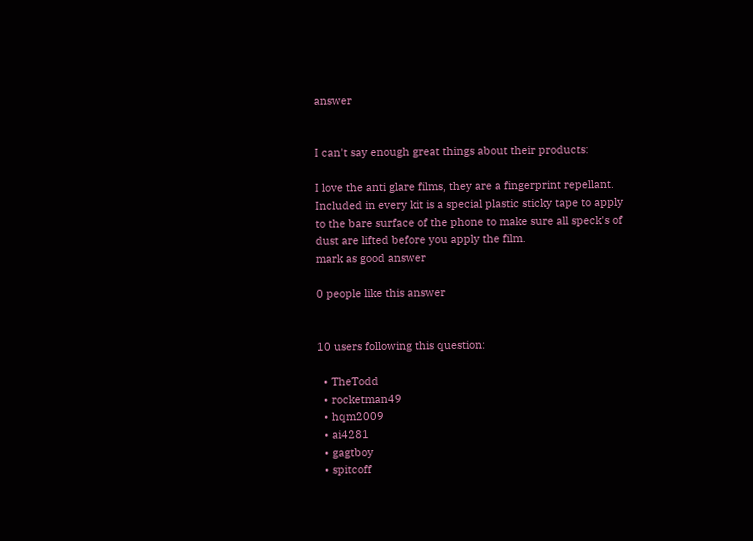answer


I can't say enough great things about their products:

I love the anti glare films, they are a fingerprint repellant. Included in every kit is a special plastic sticky tape to apply to the bare surface of the phone to make sure all speck's of dust are lifted before you apply the film.
mark as good answer

0 people like this answer


10 users following this question:

  • TheTodd
  • rocketman49
  • hqm2009
  • ai4281
  • gagtboy
  • spitcoff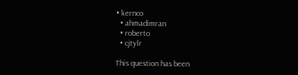• kernco
  • ahmadimran
  • roberto
  • cjtylr

This question has been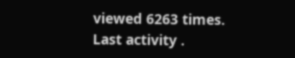viewed 6263 times.
Last activity .